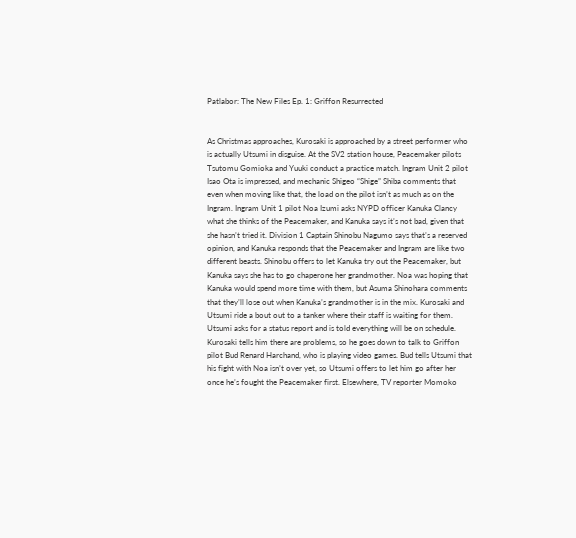Patlabor: The New Files Ep. 1: Griffon Resurrected


As Christmas approaches, Kurosaki is approached by a street performer who is actually Utsumi in disguise. At the SV2 station house, Peacemaker pilots Tsutomu Gomioka and Yuuki conduct a practice match. Ingram Unit 2 pilot Isao Ota is impressed, and mechanic Shigeo “Shige” Shiba comments that even when moving like that, the load on the pilot isn’t as much as on the Ingram. Ingram Unit 1 pilot Noa Izumi asks NYPD officer Kanuka Clancy what she thinks of the Peacemaker, and Kanuka says it’s not bad, given that she hasn’t tried it. Division 1 Captain Shinobu Nagumo says that’s a reserved opinion, and Kanuka responds that the Peacemaker and Ingram are like two different beasts. Shinobu offers to let Kanuka try out the Peacemaker, but Kanuka says she has to go chaperone her grandmother. Noa was hoping that Kanuka would spend more time with them, but Asuma Shinohara comments that they’ll lose out when Kanuka’s grandmother is in the mix. Kurosaki and Utsumi ride a bout out to a tanker where their staff is waiting for them. Utsumi asks for a status report and is told everything will be on schedule. Kurosaki tells him there are problems, so he goes down to talk to Griffon pilot Bud Renard Harchand, who is playing video games. Bud tells Utsumi that his fight with Noa isn’t over yet, so Utsumi offers to let him go after her once he’s fought the Peacemaker first. Elsewhere, TV reporter Momoko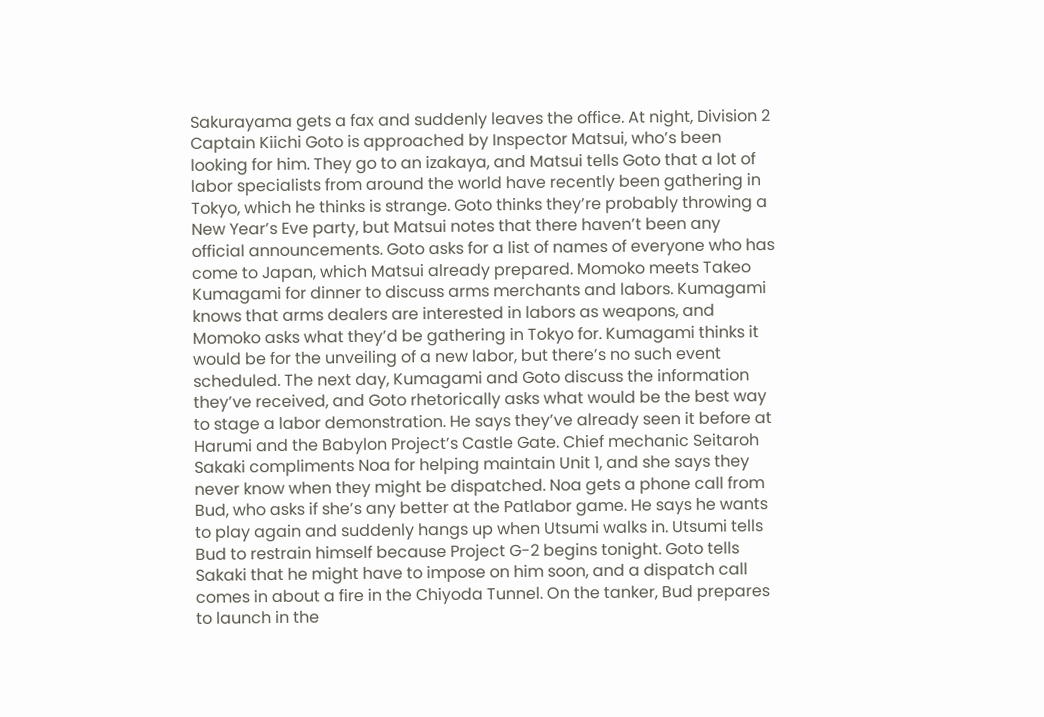Sakurayama gets a fax and suddenly leaves the office. At night, Division 2 Captain Kiichi Goto is approached by Inspector Matsui, who’s been looking for him. They go to an izakaya, and Matsui tells Goto that a lot of labor specialists from around the world have recently been gathering in Tokyo, which he thinks is strange. Goto thinks they’re probably throwing a New Year’s Eve party, but Matsui notes that there haven’t been any official announcements. Goto asks for a list of names of everyone who has come to Japan, which Matsui already prepared. Momoko meets Takeo Kumagami for dinner to discuss arms merchants and labors. Kumagami knows that arms dealers are interested in labors as weapons, and Momoko asks what they’d be gathering in Tokyo for. Kumagami thinks it would be for the unveiling of a new labor, but there’s no such event scheduled. The next day, Kumagami and Goto discuss the information they’ve received, and Goto rhetorically asks what would be the best way to stage a labor demonstration. He says they’ve already seen it before at Harumi and the Babylon Project’s Castle Gate. Chief mechanic Seitaroh Sakaki compliments Noa for helping maintain Unit 1, and she says they never know when they might be dispatched. Noa gets a phone call from Bud, who asks if she’s any better at the Patlabor game. He says he wants to play again and suddenly hangs up when Utsumi walks in. Utsumi tells Bud to restrain himself because Project G-2 begins tonight. Goto tells Sakaki that he might have to impose on him soon, and a dispatch call comes in about a fire in the Chiyoda Tunnel. On the tanker, Bud prepares to launch in the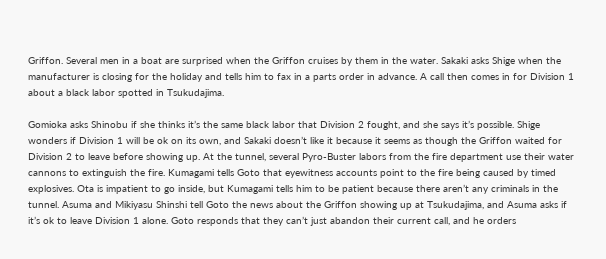Griffon. Several men in a boat are surprised when the Griffon cruises by them in the water. Sakaki asks Shige when the manufacturer is closing for the holiday and tells him to fax in a parts order in advance. A call then comes in for Division 1 about a black labor spotted in Tsukudajima.

Gomioka asks Shinobu if she thinks it’s the same black labor that Division 2 fought, and she says it’s possible. Shige wonders if Division 1 will be ok on its own, and Sakaki doesn’t like it because it seems as though the Griffon waited for Division 2 to leave before showing up. At the tunnel, several Pyro-Buster labors from the fire department use their water cannons to extinguish the fire. Kumagami tells Goto that eyewitness accounts point to the fire being caused by timed explosives. Ota is impatient to go inside, but Kumagami tells him to be patient because there aren’t any criminals in the tunnel. Asuma and Mikiyasu Shinshi tell Goto the news about the Griffon showing up at Tsukudajima, and Asuma asks if it’s ok to leave Division 1 alone. Goto responds that they can’t just abandon their current call, and he orders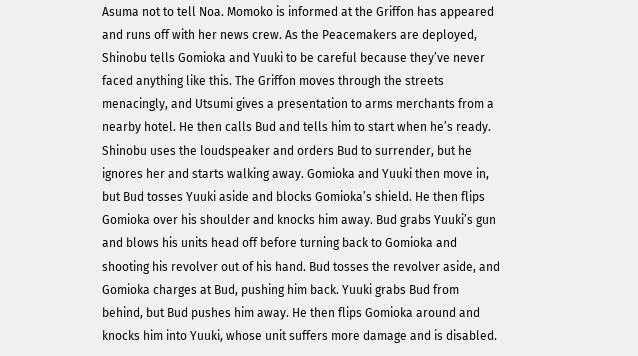Asuma not to tell Noa. Momoko is informed at the Griffon has appeared and runs off with her news crew. As the Peacemakers are deployed, Shinobu tells Gomioka and Yuuki to be careful because they’ve never faced anything like this. The Griffon moves through the streets menacingly, and Utsumi gives a presentation to arms merchants from a nearby hotel. He then calls Bud and tells him to start when he’s ready. Shinobu uses the loudspeaker and orders Bud to surrender, but he ignores her and starts walking away. Gomioka and Yuuki then move in, but Bud tosses Yuuki aside and blocks Gomioka’s shield. He then flips Gomioka over his shoulder and knocks him away. Bud grabs Yuuki’s gun and blows his units head off before turning back to Gomioka and shooting his revolver out of his hand. Bud tosses the revolver aside, and Gomioka charges at Bud, pushing him back. Yuuki grabs Bud from behind, but Bud pushes him away. He then flips Gomioka around and knocks him into Yuuki, whose unit suffers more damage and is disabled.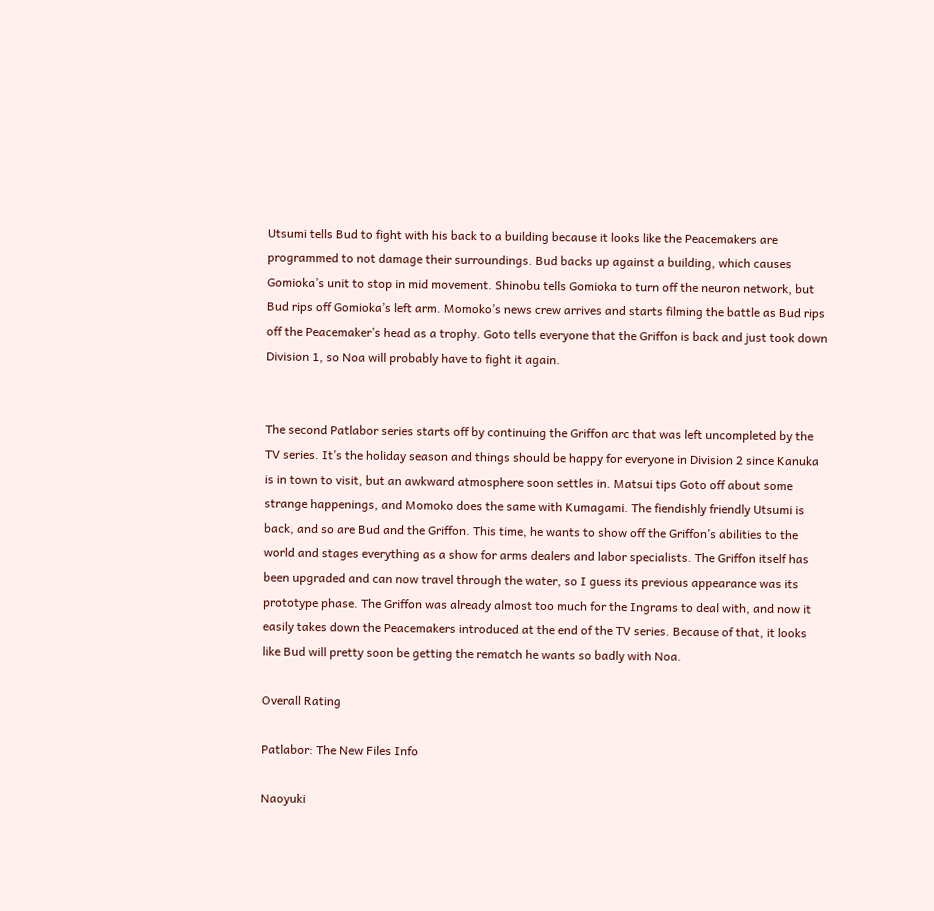Utsumi tells Bud to fight with his back to a building because it looks like the Peacemakers are programmed to not damage their surroundings. Bud backs up against a building, which causes Gomioka’s unit to stop in mid movement. Shinobu tells Gomioka to turn off the neuron network, but Bud rips off Gomioka’s left arm. Momoko’s news crew arrives and starts filming the battle as Bud rips off the Peacemaker’s head as a trophy. Goto tells everyone that the Griffon is back and just took down Division 1, so Noa will probably have to fight it again.


The second Patlabor series starts off by continuing the Griffon arc that was left uncompleted by the TV series. It’s the holiday season and things should be happy for everyone in Division 2 since Kanuka is in town to visit, but an awkward atmosphere soon settles in. Matsui tips Goto off about some strange happenings, and Momoko does the same with Kumagami. The fiendishly friendly Utsumi is back, and so are Bud and the Griffon. This time, he wants to show off the Griffon’s abilities to the world and stages everything as a show for arms dealers and labor specialists. The Griffon itself has been upgraded and can now travel through the water, so I guess its previous appearance was its prototype phase. The Griffon was already almost too much for the Ingrams to deal with, and now it easily takes down the Peacemakers introduced at the end of the TV series. Because of that, it looks like Bud will pretty soon be getting the rematch he wants so badly with Noa.

Overall Rating

Patlabor: The New Files Info

Naoyuki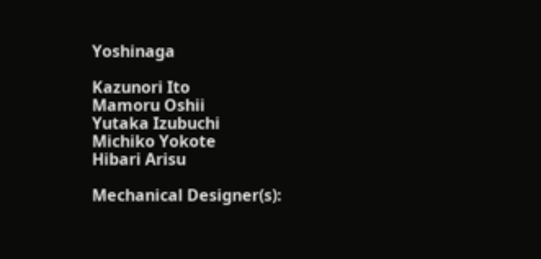Yoshinaga

Kazunori Ito
Mamoru Oshii
Yutaka Izubuchi
Michiko Yokote
Hibari Arisu

Mechanical Designer(s):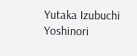Yutaka Izubuchi
Yoshinori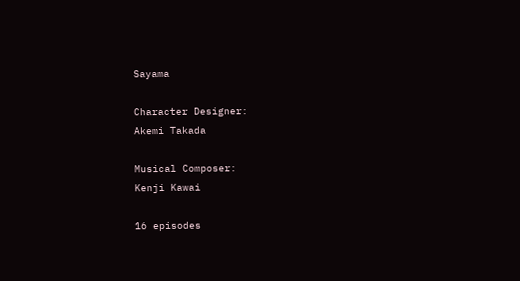Sayama

Character Designer:
Akemi Takada

Musical Composer:
Kenji Kawai

16 episodes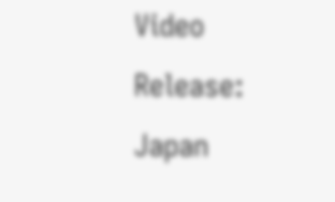Video Release:
Japan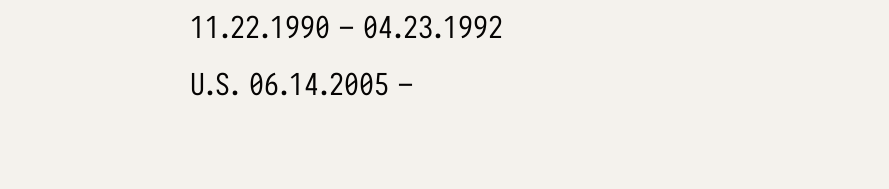11.22.1990 – 04.23.1992
U.S. 06.14.2005 –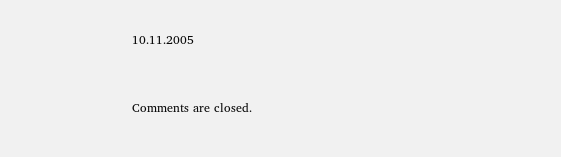10.11.2005


Comments are closed.